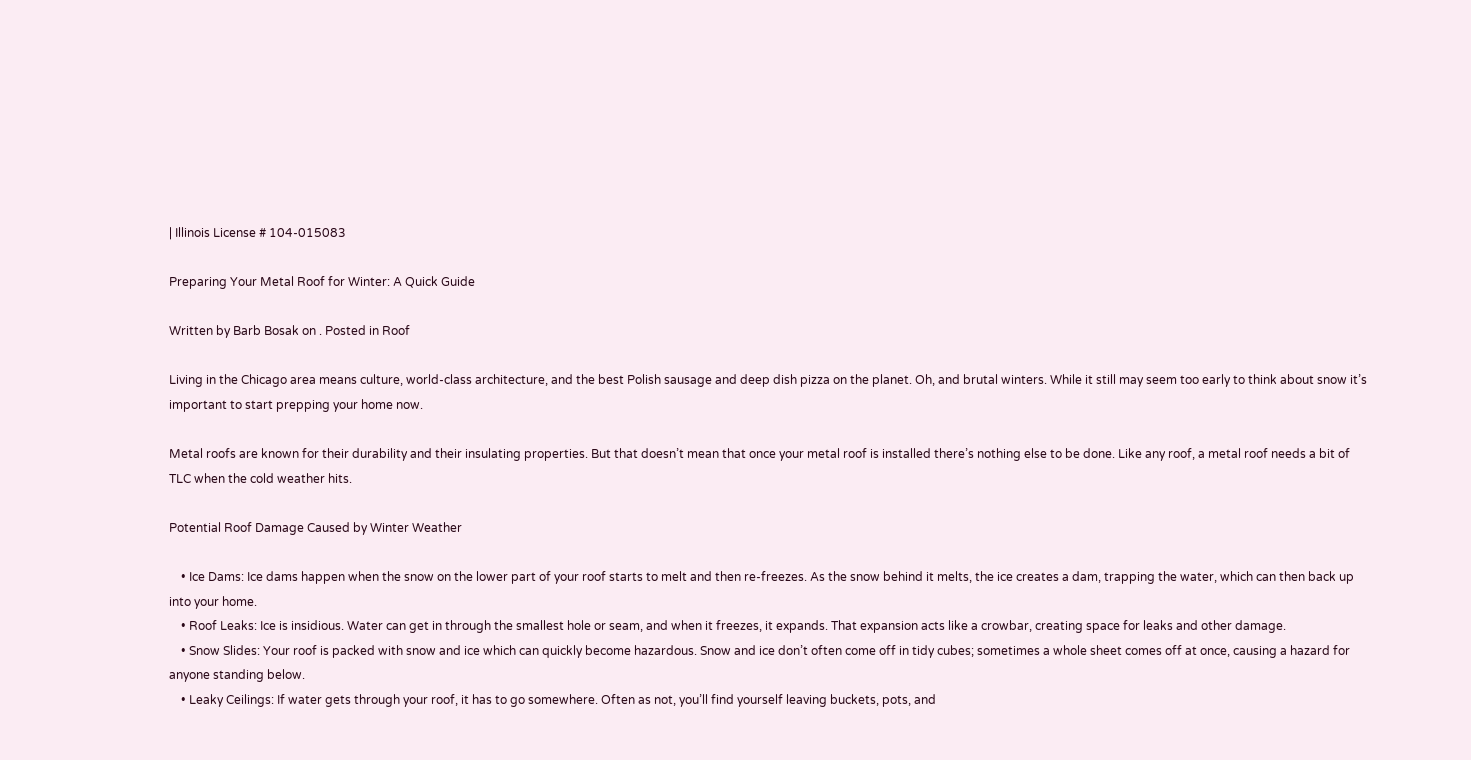| Illinois License # 104-015083

Preparing Your Metal Roof for Winter: A Quick Guide

Written by Barb Bosak on . Posted in Roof

Living in the Chicago area means culture, world-class architecture, and the best Polish sausage and deep dish pizza on the planet. Oh, and brutal winters. While it still may seem too early to think about snow it’s important to start prepping your home now.

Metal roofs are known for their durability and their insulating properties. But that doesn’t mean that once your metal roof is installed there’s nothing else to be done. Like any roof, a metal roof needs a bit of TLC when the cold weather hits.

Potential Roof Damage Caused by Winter Weather

    • Ice Dams: Ice dams happen when the snow on the lower part of your roof starts to melt and then re-freezes. As the snow behind it melts, the ice creates a dam, trapping the water, which can then back up into your home.
    • Roof Leaks: Ice is insidious. Water can get in through the smallest hole or seam, and when it freezes, it expands. That expansion acts like a crowbar, creating space for leaks and other damage.
    • Snow Slides: Your roof is packed with snow and ice which can quickly become hazardous. Snow and ice don’t often come off in tidy cubes; sometimes a whole sheet comes off at once, causing a hazard for anyone standing below.
    • Leaky Ceilings: If water gets through your roof, it has to go somewhere. Often as not, you’ll find yourself leaving buckets, pots, and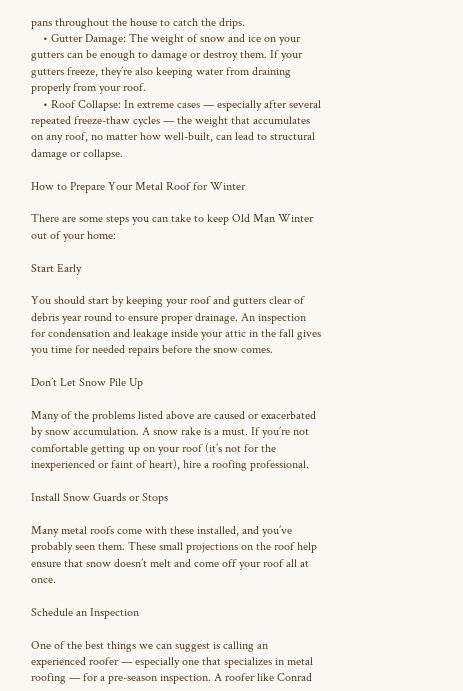pans throughout the house to catch the drips.
    • Gutter Damage: The weight of snow and ice on your gutters can be enough to damage or destroy them. If your gutters freeze, they’re also keeping water from draining properly from your roof.
    • Roof Collapse: In extreme cases — especially after several repeated freeze-thaw cycles — the weight that accumulates on any roof, no matter how well-built, can lead to structural damage or collapse.

How to Prepare Your Metal Roof for Winter

There are some steps you can take to keep Old Man Winter out of your home:

Start Early

You should start by keeping your roof and gutters clear of debris year round to ensure proper drainage. An inspection for condensation and leakage inside your attic in the fall gives you time for needed repairs before the snow comes.

Don’t Let Snow Pile Up

Many of the problems listed above are caused or exacerbated by snow accumulation. A snow rake is a must. If you’re not comfortable getting up on your roof (it’s not for the inexperienced or faint of heart), hire a roofing professional.

Install Snow Guards or Stops

Many metal roofs come with these installed, and you’ve probably seen them. These small projections on the roof help ensure that snow doesn’t melt and come off your roof all at once.

Schedule an Inspection

One of the best things we can suggest is calling an experienced roofer — especially one that specializes in metal roofing — for a pre-season inspection. A roofer like Conrad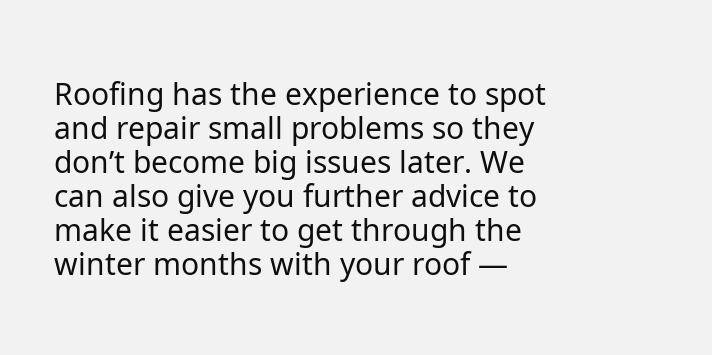Roofing has the experience to spot and repair small problems so they don’t become big issues later. We can also give you further advice to make it easier to get through the winter months with your roof —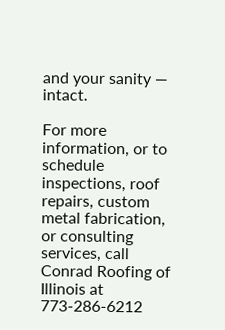and your sanity — intact.

For more information, or to schedule inspections, roof repairs, custom metal fabrication, or consulting services, call Conrad Roofing of Illinois at 773-286-6212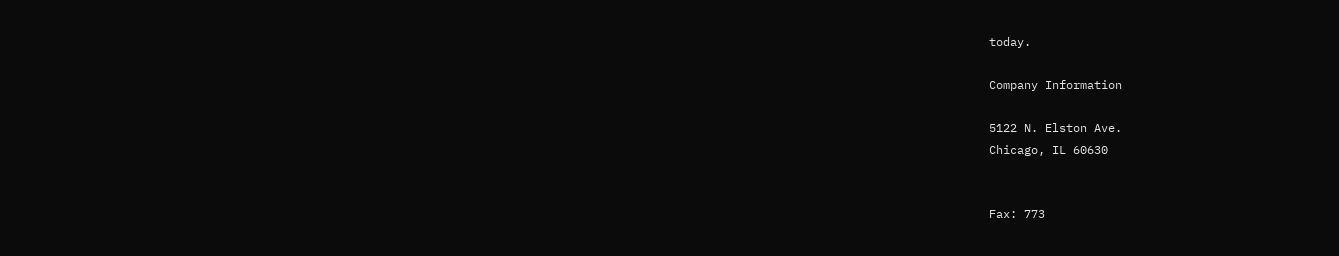today.

Company Information

5122 N. Elston Ave.
Chicago, IL 60630


Fax: 773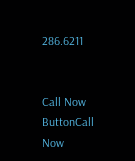286.6211


Call Now ButtonCall Now